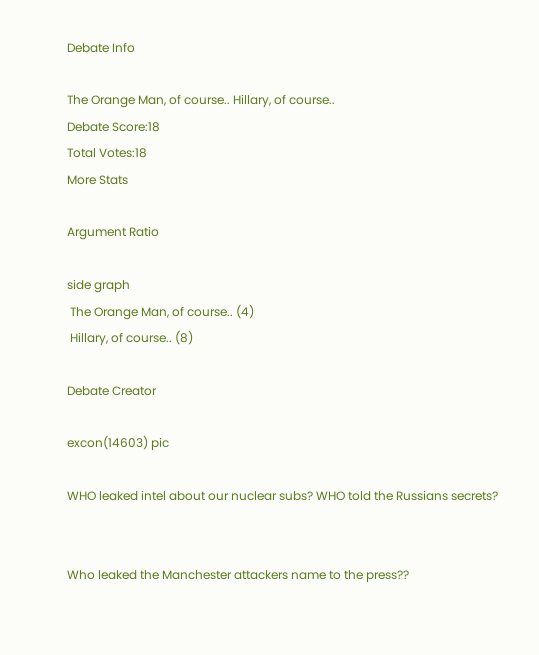Debate Info

The Orange Man, of course.. Hillary, of course..
Debate Score:18
Total Votes:18
More Stats

Argument Ratio

side graph
 The Orange Man, of course.. (4)
 Hillary, of course.. (8)

Debate Creator

excon(14603) pic

WHO leaked intel about our nuclear subs? WHO told the Russians secrets?


Who leaked the Manchester attackers name to the press??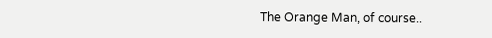The Orange Man, of course..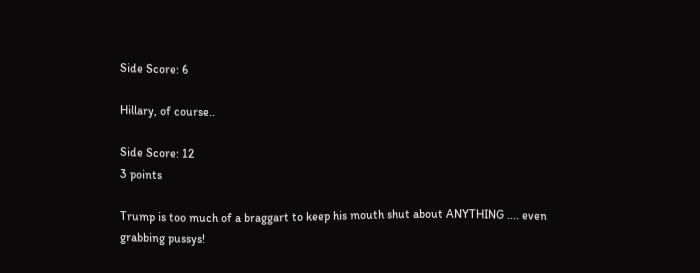Side Score: 6

Hillary, of course..

Side Score: 12
3 points

Trump is too much of a braggart to keep his mouth shut about ANYTHING .... even grabbing pussys!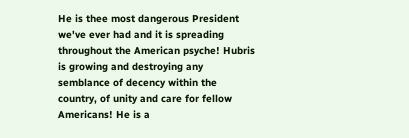He is thee most dangerous President we've ever had and it is spreading throughout the American psyche! Hubris is growing and destroying any semblance of decency within the country, of unity and care for fellow Americans! He is a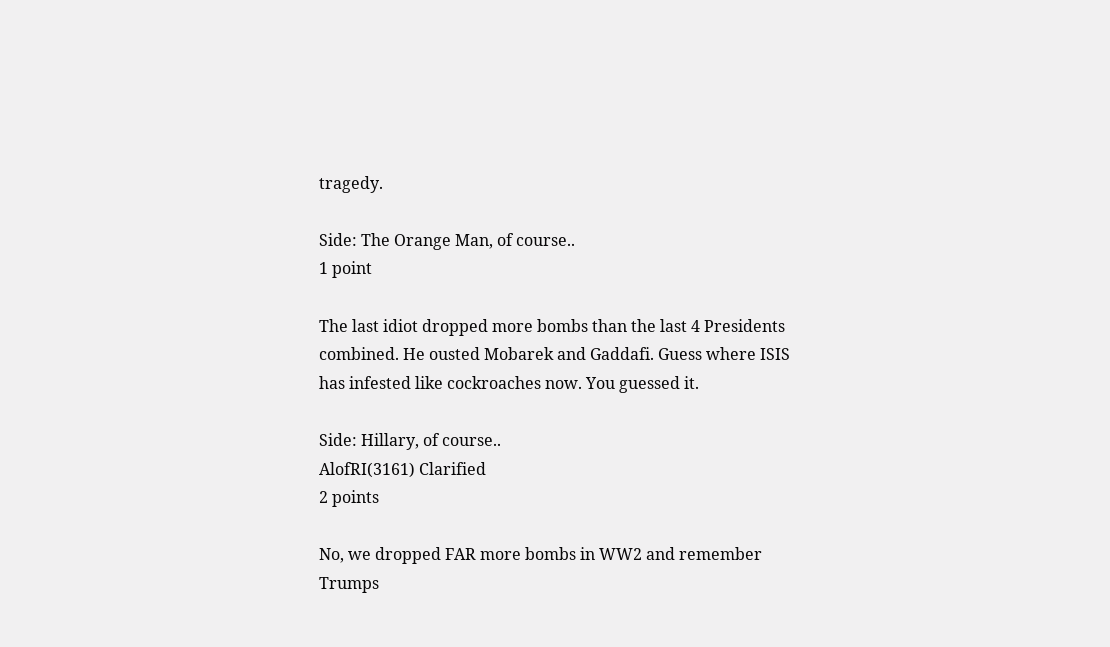tragedy.

Side: The Orange Man, of course..
1 point

The last idiot dropped more bombs than the last 4 Presidents combined. He ousted Mobarek and Gaddafi. Guess where ISIS has infested like cockroaches now. You guessed it.

Side: Hillary, of course..
AlofRI(3161) Clarified
2 points

No, we dropped FAR more bombs in WW2 and remember Trumps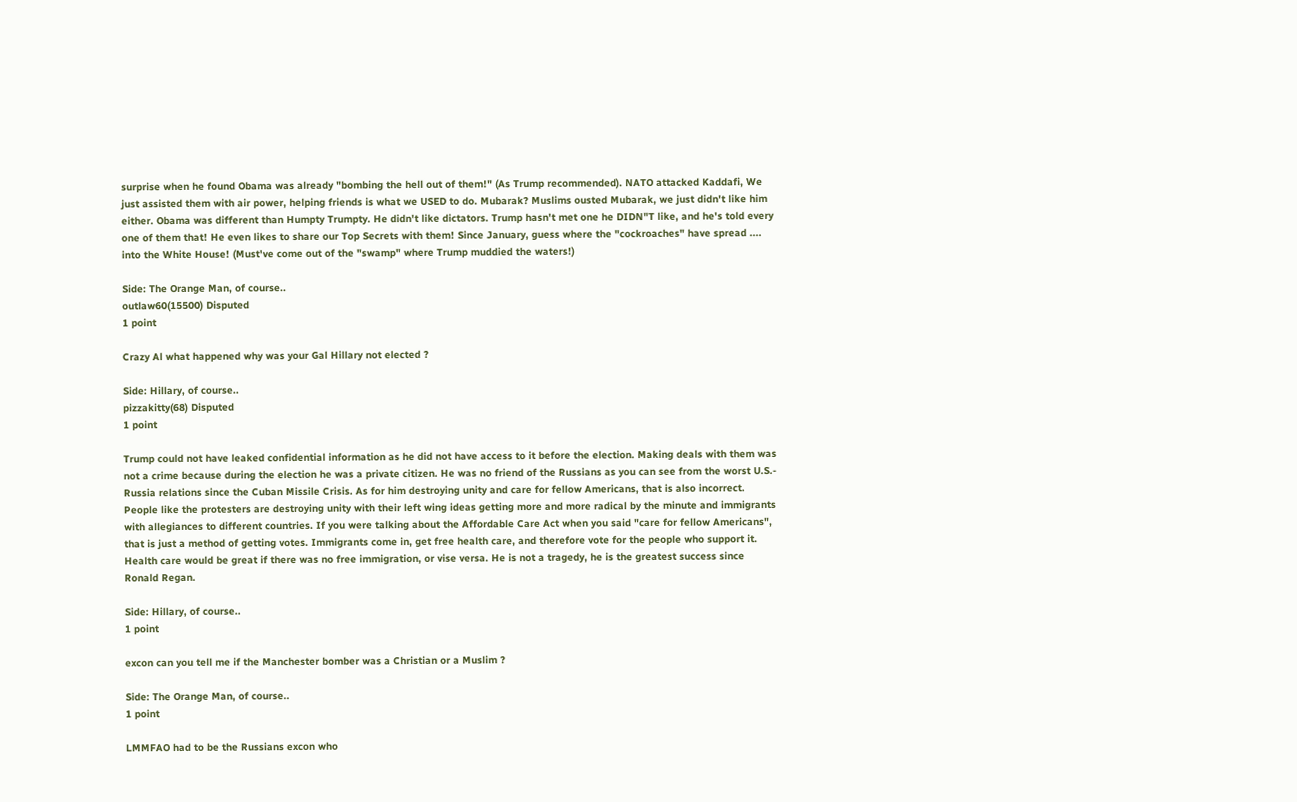surprise when he found Obama was already "bombing the hell out of them!" (As Trump recommended). NATO attacked Kaddafi, We just assisted them with air power, helping friends is what we USED to do. Mubarak? Muslims ousted Mubarak, we just didn't like him either. Obama was different than Humpty Trumpty. He didn't like dictators. Trump hasn't met one he DIDN"T like, and he's told every one of them that! He even likes to share our Top Secrets with them! Since January, guess where the "cockroaches" have spread .... into the White House! (Must've come out of the "swamp" where Trump muddied the waters!)

Side: The Orange Man, of course..
outlaw60(15500) Disputed
1 point

Crazy Al what happened why was your Gal Hillary not elected ?

Side: Hillary, of course..
pizzakitty(68) Disputed
1 point

Trump could not have leaked confidential information as he did not have access to it before the election. Making deals with them was not a crime because during the election he was a private citizen. He was no friend of the Russians as you can see from the worst U.S.- Russia relations since the Cuban Missile Crisis. As for him destroying unity and care for fellow Americans, that is also incorrect. People like the protesters are destroying unity with their left wing ideas getting more and more radical by the minute and immigrants with allegiances to different countries. If you were talking about the Affordable Care Act when you said "care for fellow Americans", that is just a method of getting votes. Immigrants come in, get free health care, and therefore vote for the people who support it. Health care would be great if there was no free immigration, or vise versa. He is not a tragedy, he is the greatest success since Ronald Regan.

Side: Hillary, of course..
1 point

excon can you tell me if the Manchester bomber was a Christian or a Muslim ?

Side: The Orange Man, of course..
1 point

LMMFAO had to be the Russians excon who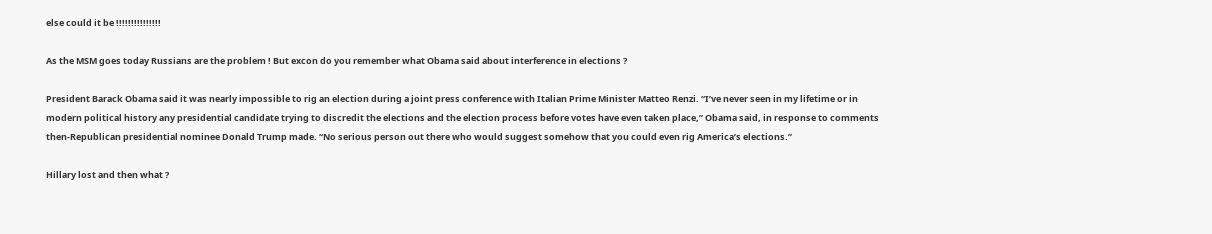else could it be !!!!!!!!!!!!!!!

As the MSM goes today Russians are the problem ! But excon do you remember what Obama said about interference in elections ?

President Barack Obama said it was nearly impossible to rig an election during a joint press conference with Italian Prime Minister Matteo Renzi. “I’ve never seen in my lifetime or in modern political history any presidential candidate trying to discredit the elections and the election process before votes have even taken place,” Obama said, in response to comments then-Republican presidential nominee Donald Trump made. “No serious person out there who would suggest somehow that you could even rig America’s elections.”

Hillary lost and then what ?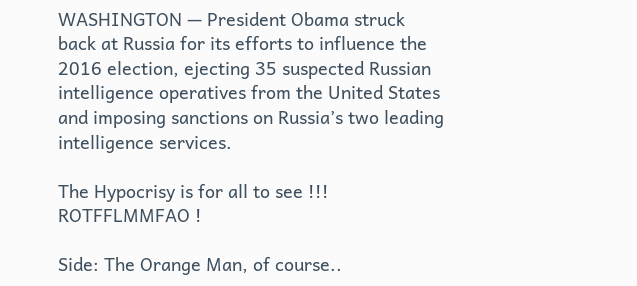WASHINGTON — President Obama struck back at Russia for its efforts to influence the 2016 election, ejecting 35 suspected Russian intelligence operatives from the United States and imposing sanctions on Russia’s two leading intelligence services.

The Hypocrisy is for all to see !!! ROTFFLMMFAO !

Side: The Orange Man, of course..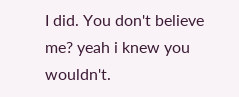I did. You don't believe me? yeah i knew you wouldn't.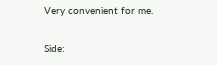Very convenient for me.

Side: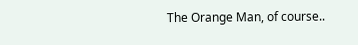The Orange Man, of course..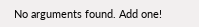No arguments found. Add one!